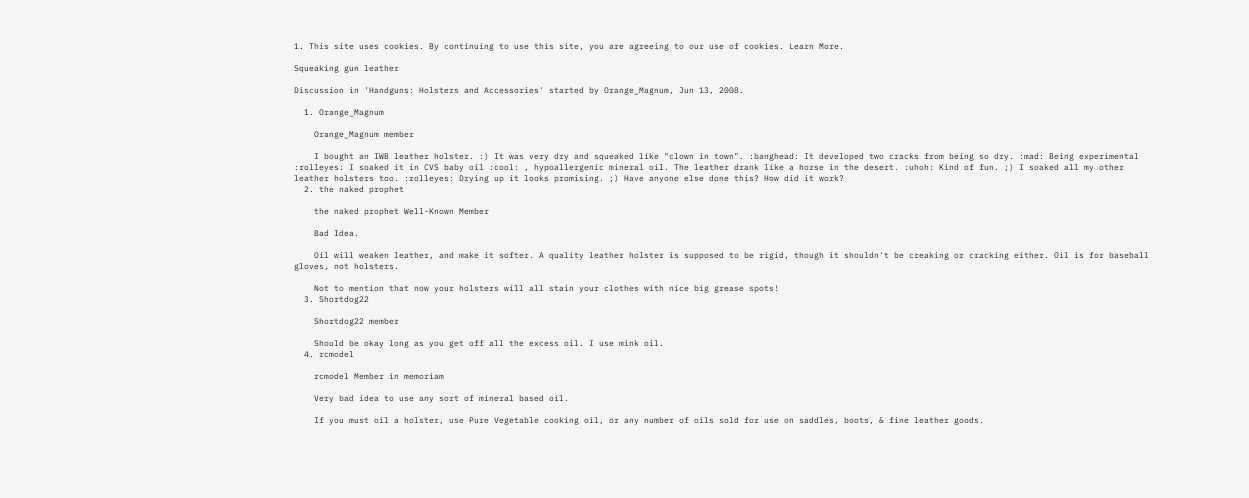1. This site uses cookies. By continuing to use this site, you are agreeing to our use of cookies. Learn More.

Squeaking gun leather

Discussion in 'Handguns: Holsters and Accessories' started by Orange_Magnum, Jun 13, 2008.

  1. Orange_Magnum

    Orange_Magnum member

    I bought an IWB leather holster. :) It was very dry and squeaked like "clown in town". :banghead: It developed two cracks from being so dry. :mad: Being experimental :rolleyes: I soaked it in CVS baby oil :cool: , hypoallergenic mineral oil. The leather drank like a horse in the desert. :uhoh: Kind of fun. ;) I soaked all my other leather holsters too. :rolleyes: Drying up it looks promising. ;) Have anyone else done this? How did it work?
  2. the naked prophet

    the naked prophet Well-Known Member

    Bad Idea.

    Oil will weaken leather, and make it softer. A quality leather holster is supposed to be rigid, though it shouldn't be creaking or cracking either. Oil is for baseball gloves, not holsters.

    Not to mention that now your holsters will all stain your clothes with nice big grease spots!
  3. Shortdog22

    Shortdog22 member

    Should be okay long as you get off all the excess oil. I use mink oil.
  4. rcmodel

    rcmodel Member in memoriam

    Very bad idea to use any sort of mineral based oil.

    If you must oil a holster, use Pure Vegetable cooking oil, or any number of oils sold for use on saddles, boots, & fine leather goods.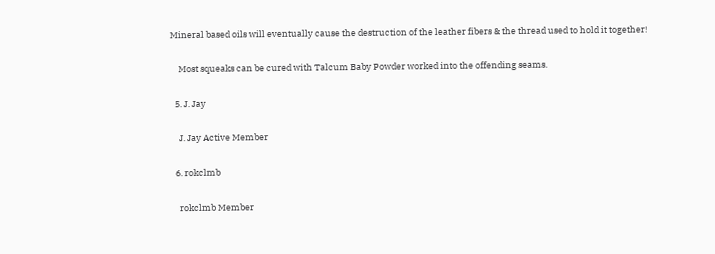Mineral based oils will eventually cause the destruction of the leather fibers & the thread used to hold it together!

    Most squeaks can be cured with Talcum Baby Powder worked into the offending seams.

  5. J. Jay

    J. Jay Active Member

  6. rokclmb

    rokclmb Member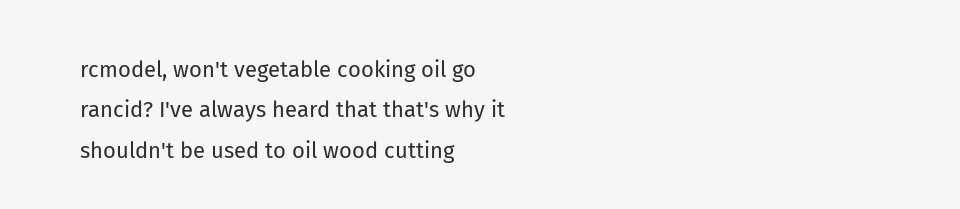rcmodel, won't vegetable cooking oil go rancid? I've always heard that that's why it shouldn't be used to oil wood cutting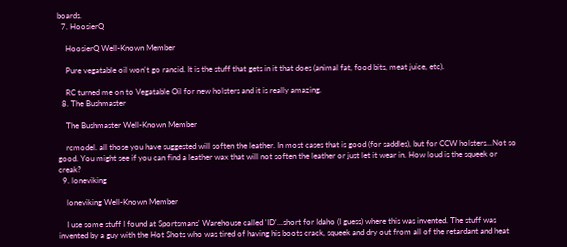boards.
  7. HoosierQ

    HoosierQ Well-Known Member

    Pure vegatable oil won't go rancid. It is the stuff that gets in it that does (animal fat, food bits, meat juice, etc).

    RC turned me on to Vegatable Oil for new holsters and it is really amazing.
  8. The Bushmaster

    The Bushmaster Well-Known Member

    rcmodel. all those you have suggested will soften the leather. In most cases that is good (for saddles), but for CCW holsters...Not so good. You might see if you can find a leather wax that will not soften the leather or just let it wear in. How loud is the squeek or creak?
  9. loneviking

    loneviking Well-Known Member

    I use some stuff I found at Sportsmans' Warehouse called 'ID'...short for Idaho (I guess) where this was invented. The stuff was invented by a guy with the Hot Shots who was tired of having his boots crack, squeek and dry out from all of the retardant and heat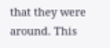that they were around. This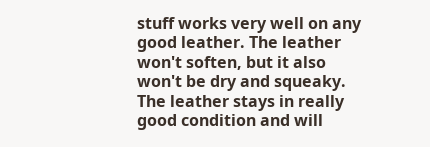stuff works very well on any good leather. The leather won't soften, but it also won't be dry and squeaky. The leather stays in really good condition and will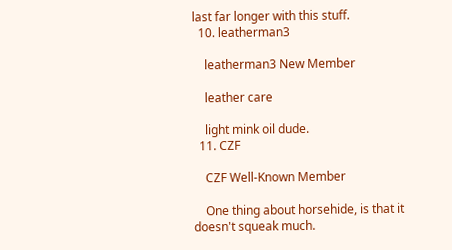last far longer with this stuff.
  10. leatherman3

    leatherman3 New Member

    leather care

    light mink oil dude.
  11. CZF

    CZF Well-Known Member

    One thing about horsehide, is that it doesn't squeak much.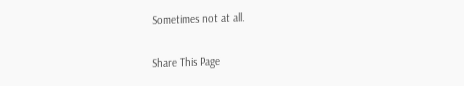Sometimes not at all.

Share This Page